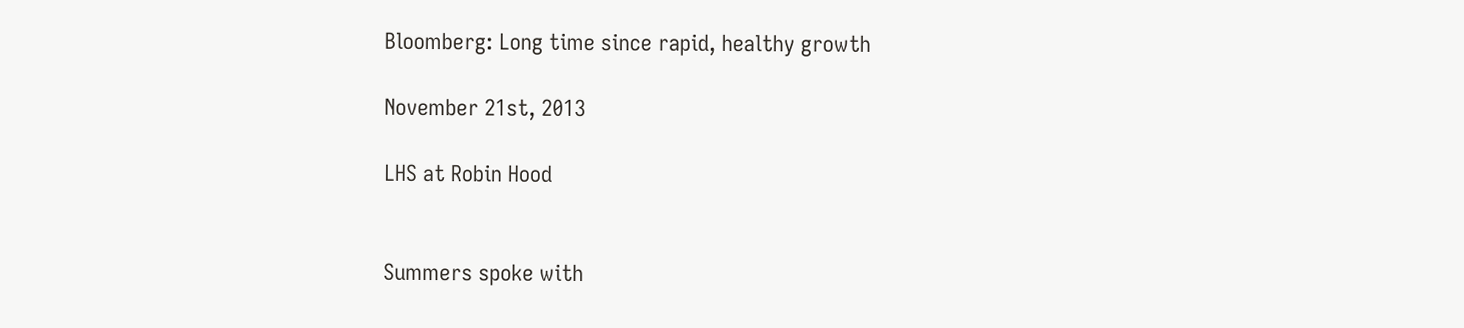Bloomberg: Long time since rapid, healthy growth

November 21st, 2013

LHS at Robin Hood


Summers spoke with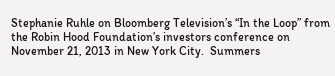Stephanie Ruhle on Bloomberg Television’s “In the Loop” from the Robin Hood Foundation’s investors conference on November 21, 2013 in New York City.  Summers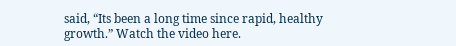said, “Its been a long time since rapid, healthy growth.” Watch the video here.